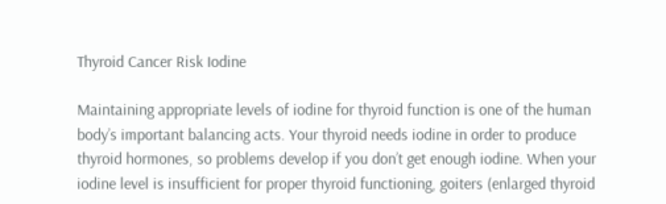Thyroid Cancer Risk Iodine

Maintaining appropriate levels of iodine for thyroid function is one of the human body’s important balancing acts. Your thyroid needs iodine in order to produce thyroid hormones, so problems develop if you don’t get enough iodine. When your iodine level is insufficient for proper thyroid functioning, goiters (enlarged thyroid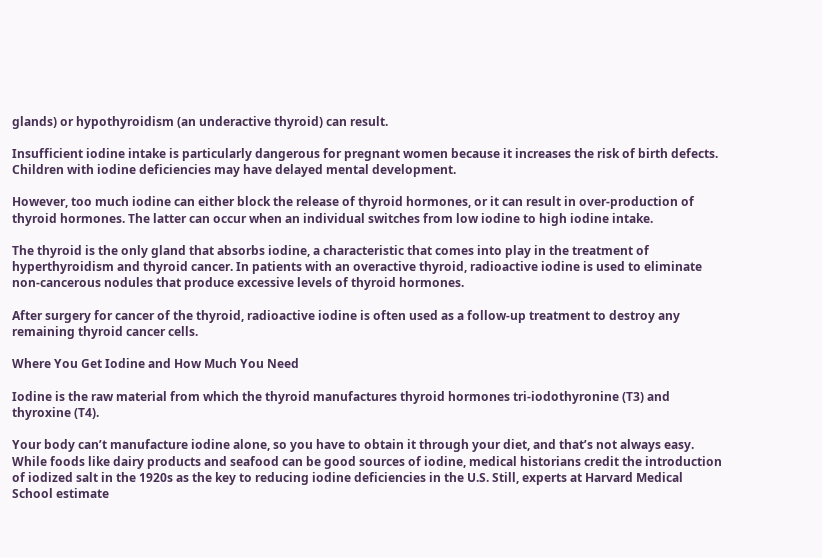glands) or hypothyroidism (an underactive thyroid) can result.

Insufficient iodine intake is particularly dangerous for pregnant women because it increases the risk of birth defects. Children with iodine deficiencies may have delayed mental development.

However, too much iodine can either block the release of thyroid hormones, or it can result in over-production of thyroid hormones. The latter can occur when an individual switches from low iodine to high iodine intake.

The thyroid is the only gland that absorbs iodine, a characteristic that comes into play in the treatment of hyperthyroidism and thyroid cancer. In patients with an overactive thyroid, radioactive iodine is used to eliminate non-cancerous nodules that produce excessive levels of thyroid hormones.

After surgery for cancer of the thyroid, radioactive iodine is often used as a follow-up treatment to destroy any remaining thyroid cancer cells.

Where You Get Iodine and How Much You Need

Iodine is the raw material from which the thyroid manufactures thyroid hormones tri-iodothyronine (T3) and thyroxine (T4).

Your body can’t manufacture iodine alone, so you have to obtain it through your diet, and that’s not always easy. While foods like dairy products and seafood can be good sources of iodine, medical historians credit the introduction of iodized salt in the 1920s as the key to reducing iodine deficiencies in the U.S. Still, experts at Harvard Medical School estimate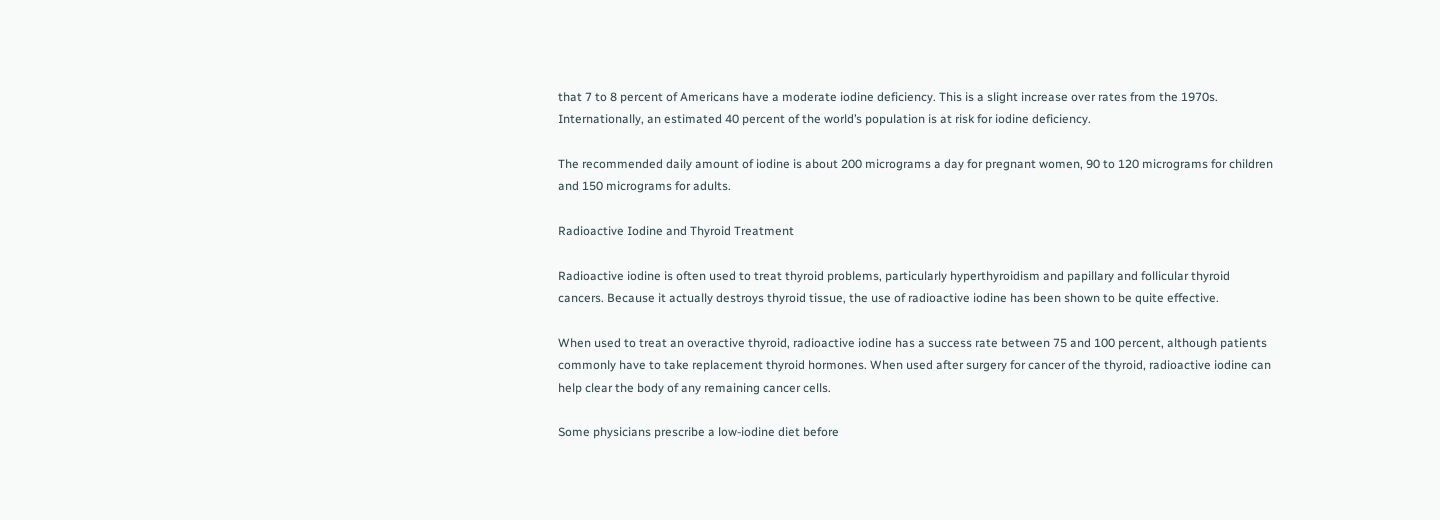that 7 to 8 percent of Americans have a moderate iodine deficiency. This is a slight increase over rates from the 1970s. Internationally, an estimated 40 percent of the world’s population is at risk for iodine deficiency.

The recommended daily amount of iodine is about 200 micrograms a day for pregnant women, 90 to 120 micrograms for children and 150 micrograms for adults.

Radioactive Iodine and Thyroid Treatment

Radioactive iodine is often used to treat thyroid problems, particularly hyperthyroidism and papillary and follicular thyroid cancers. Because it actually destroys thyroid tissue, the use of radioactive iodine has been shown to be quite effective.

When used to treat an overactive thyroid, radioactive iodine has a success rate between 75 and 100 percent, although patients commonly have to take replacement thyroid hormones. When used after surgery for cancer of the thyroid, radioactive iodine can help clear the body of any remaining cancer cells.

Some physicians prescribe a low-iodine diet before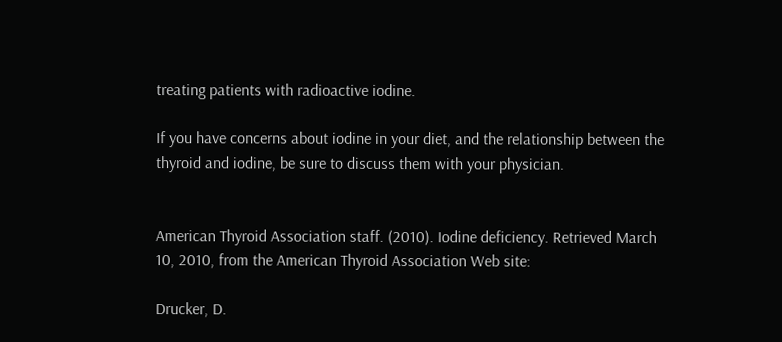treating patients with radioactive iodine.

If you have concerns about iodine in your diet, and the relationship between the thyroid and iodine, be sure to discuss them with your physician.


American Thyroid Association staff. (2010). Iodine deficiency. Retrieved March 10, 2010, from the American Thyroid Association Web site:

Drucker, D.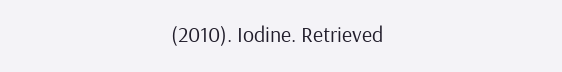(2010). Iodine. Retrieved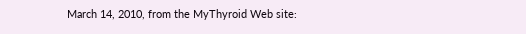March 14, 2010, from the MyThyroid Web site: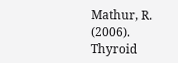Mathur, R. (2006). Thyroid